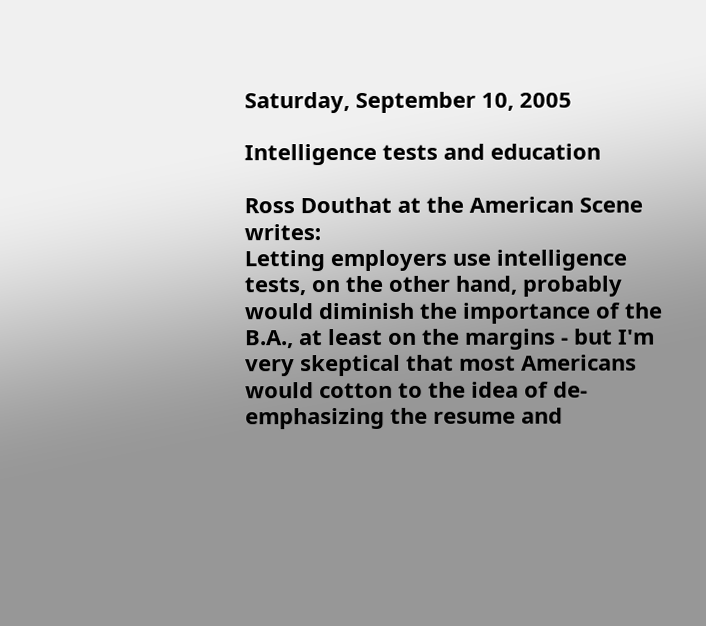Saturday, September 10, 2005

Intelligence tests and education

Ross Douthat at the American Scene writes:
Letting employers use intelligence tests, on the other hand, probably would diminish the importance of the B.A., at least on the margins - but I'm very skeptical that most Americans would cotton to the idea of de-emphasizing the resume and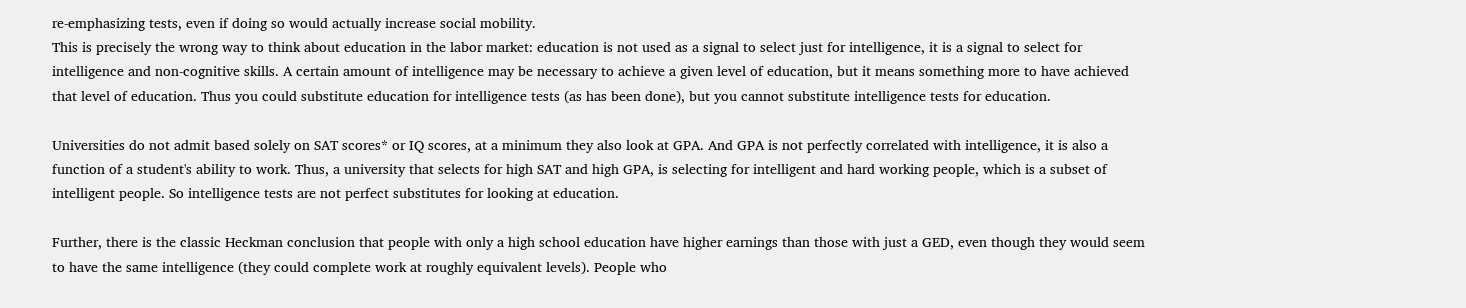re-emphasizing tests, even if doing so would actually increase social mobility.
This is precisely the wrong way to think about education in the labor market: education is not used as a signal to select just for intelligence, it is a signal to select for intelligence and non-cognitive skills. A certain amount of intelligence may be necessary to achieve a given level of education, but it means something more to have achieved that level of education. Thus you could substitute education for intelligence tests (as has been done), but you cannot substitute intelligence tests for education.

Universities do not admit based solely on SAT scores* or IQ scores, at a minimum they also look at GPA. And GPA is not perfectly correlated with intelligence, it is also a function of a student's ability to work. Thus, a university that selects for high SAT and high GPA, is selecting for intelligent and hard working people, which is a subset of intelligent people. So intelligence tests are not perfect substitutes for looking at education.

Further, there is the classic Heckman conclusion that people with only a high school education have higher earnings than those with just a GED, even though they would seem to have the same intelligence (they could complete work at roughly equivalent levels). People who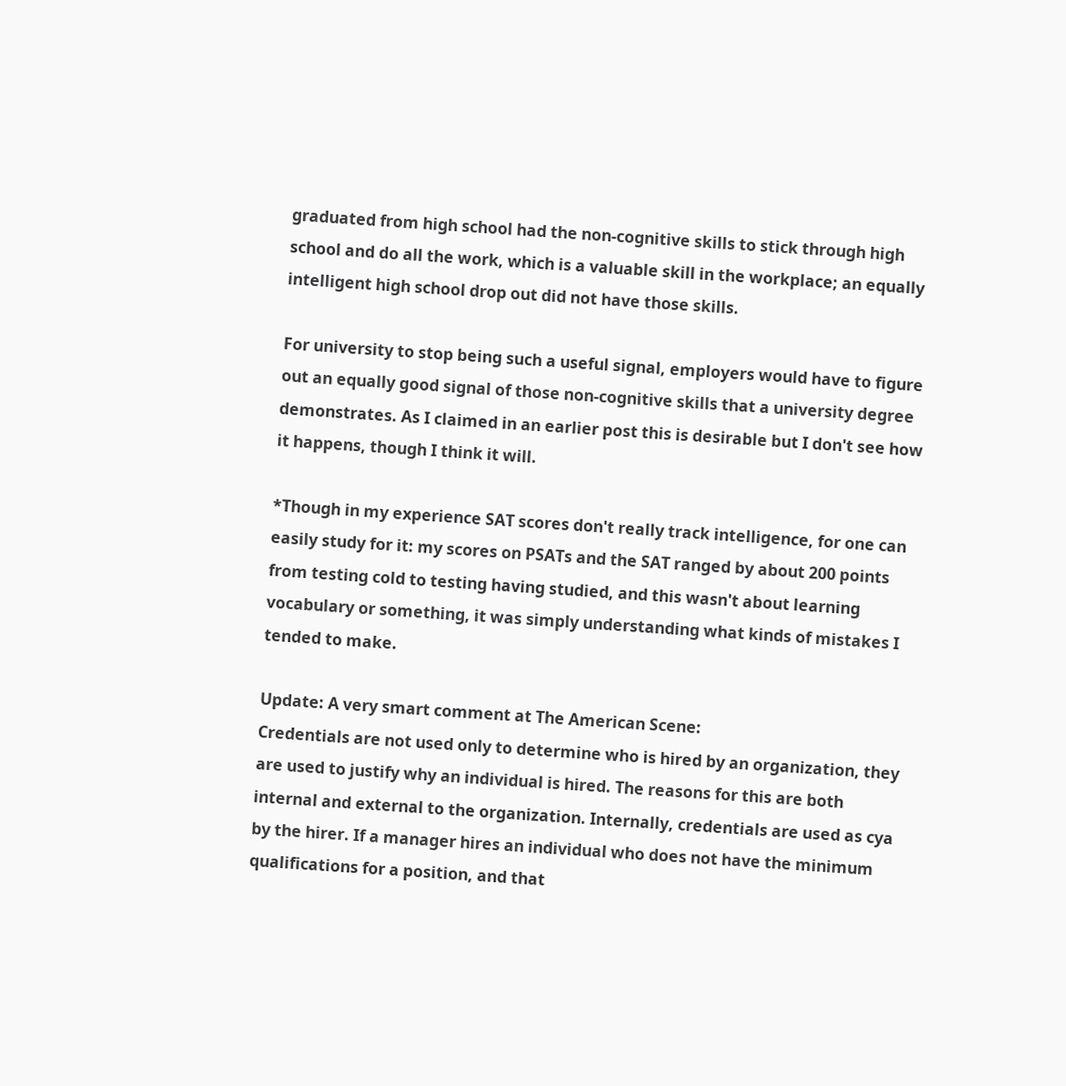graduated from high school had the non-cognitive skills to stick through high school and do all the work, which is a valuable skill in the workplace; an equally intelligent high school drop out did not have those skills.

For university to stop being such a useful signal, employers would have to figure out an equally good signal of those non-cognitive skills that a university degree demonstrates. As I claimed in an earlier post this is desirable but I don't see how it happens, though I think it will.

*Though in my experience SAT scores don't really track intelligence, for one can easily study for it: my scores on PSATs and the SAT ranged by about 200 points from testing cold to testing having studied, and this wasn't about learning vocabulary or something, it was simply understanding what kinds of mistakes I tended to make.

Update: A very smart comment at The American Scene:
Credentials are not used only to determine who is hired by an organization, they are used to justify why an individual is hired. The reasons for this are both internal and external to the organization. Internally, credentials are used as cya by the hirer. If a manager hires an individual who does not have the minimum qualifications for a position, and that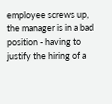employee screws up, the manager is in a bad position - having to justify the hiring of a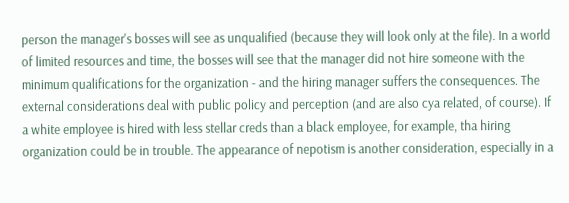person the manager's bosses will see as unqualified (because they will look only at the file). In a world of limited resources and time, the bosses will see that the manager did not hire someone with the minimum qualifications for the organization - and the hiring manager suffers the consequences. The external considerations deal with public policy and perception (and are also cya related, of course). If a white employee is hired with less stellar creds than a black employee, for example, tha hiring organization could be in trouble. The appearance of nepotism is another consideration, especially in a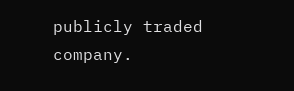publicly traded company.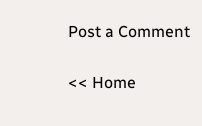Post a Comment

<< Home